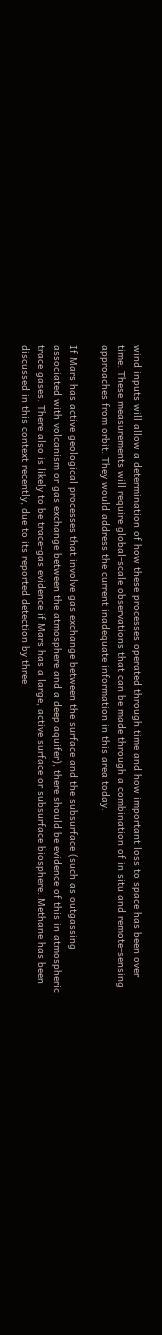wind inputs will allow a determination of how these processes operated through time and how important loss to space has been over time. These measurements will require global-scale observations that can be made through a combination of in situ and remote-sensing approaches from orbit. They would address the current inadequate information in this area today.

If Mars has active geological processes that involve gas exchange between the surface and the subsurface (such as outgassing associated with volcanism or gas exchange between the atmosphere and a deep aquifer), there should be evidence of this in atmospheric trace gases. There also is likely to be trace-gas evidence if Mars has a large, active surface or subsurface biosphere. Methane has been discussed in this context recently, due to its reported detection by three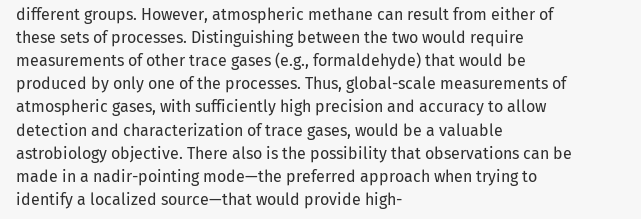different groups. However, atmospheric methane can result from either of these sets of processes. Distinguishing between the two would require measurements of other trace gases (e.g., formaldehyde) that would be produced by only one of the processes. Thus, global-scale measurements of atmospheric gases, with sufficiently high precision and accuracy to allow detection and characterization of trace gases, would be a valuable astrobiology objective. There also is the possibility that observations can be made in a nadir-pointing mode—the preferred approach when trying to identify a localized source—that would provide high-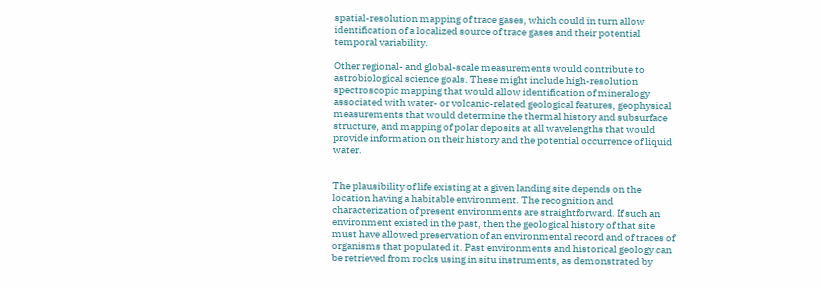spatial-resolution mapping of trace gases, which could in turn allow identification of a localized source of trace gases and their potential temporal variability.

Other regional- and global-scale measurements would contribute to astrobiological science goals. These might include high-resolution spectroscopic mapping that would allow identification of mineralogy associated with water- or volcanic-related geological features, geophysical measurements that would determine the thermal history and subsurface structure, and mapping of polar deposits at all wavelengths that would provide information on their history and the potential occurrence of liquid water.


The plausibility of life existing at a given landing site depends on the location having a habitable environment. The recognition and characterization of present environments are straightforward. If such an environment existed in the past, then the geological history of that site must have allowed preservation of an environmental record and of traces of organisms that populated it. Past environments and historical geology can be retrieved from rocks using in situ instruments, as demonstrated by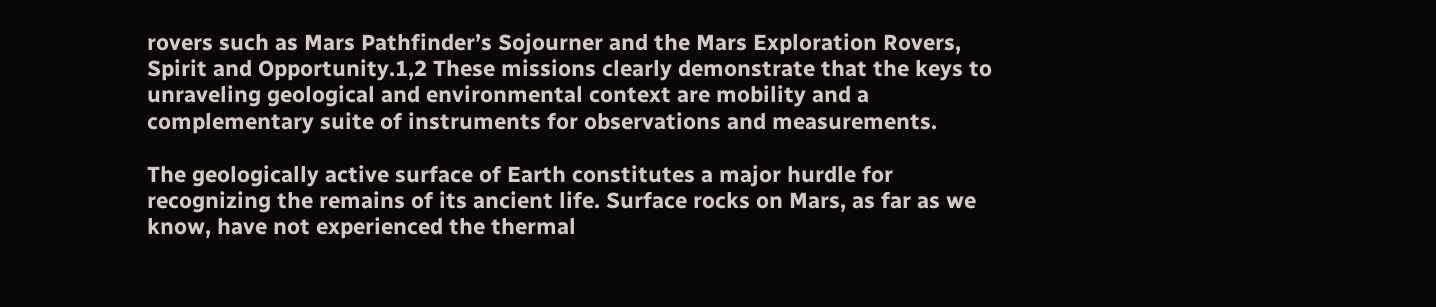rovers such as Mars Pathfinder’s Sojourner and the Mars Exploration Rovers, Spirit and Opportunity.1,2 These missions clearly demonstrate that the keys to unraveling geological and environmental context are mobility and a complementary suite of instruments for observations and measurements.

The geologically active surface of Earth constitutes a major hurdle for recognizing the remains of its ancient life. Surface rocks on Mars, as far as we know, have not experienced the thermal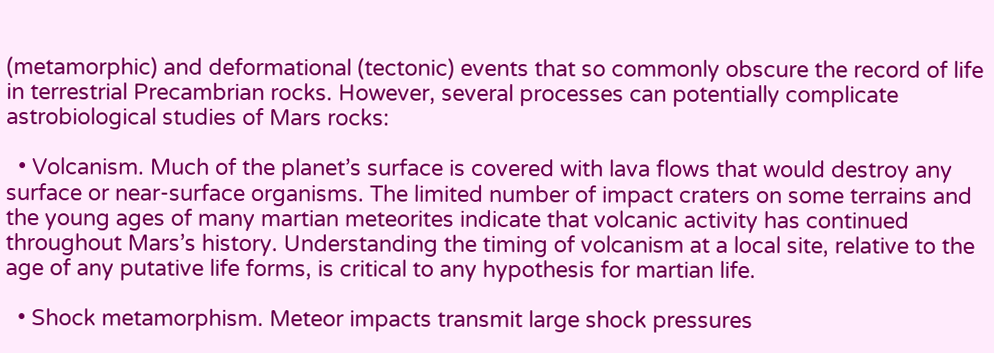(metamorphic) and deformational (tectonic) events that so commonly obscure the record of life in terrestrial Precambrian rocks. However, several processes can potentially complicate astrobiological studies of Mars rocks:

  • Volcanism. Much of the planet’s surface is covered with lava flows that would destroy any surface or near-surface organisms. The limited number of impact craters on some terrains and the young ages of many martian meteorites indicate that volcanic activity has continued throughout Mars’s history. Understanding the timing of volcanism at a local site, relative to the age of any putative life forms, is critical to any hypothesis for martian life.

  • Shock metamorphism. Meteor impacts transmit large shock pressures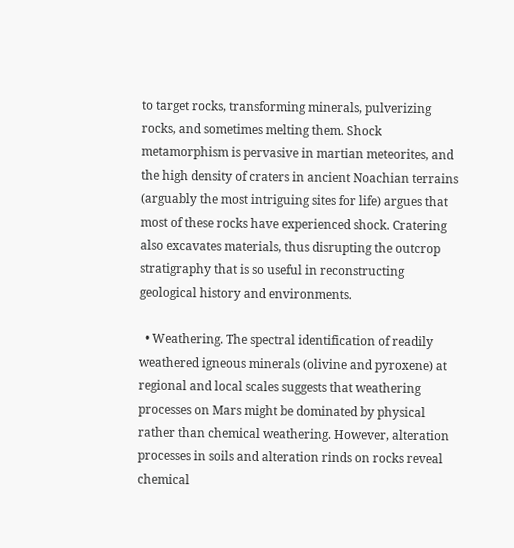to target rocks, transforming minerals, pulverizing rocks, and sometimes melting them. Shock metamorphism is pervasive in martian meteorites, and the high density of craters in ancient Noachian terrains (arguably the most intriguing sites for life) argues that most of these rocks have experienced shock. Cratering also excavates materials, thus disrupting the outcrop stratigraphy that is so useful in reconstructing geological history and environments.

  • Weathering. The spectral identification of readily weathered igneous minerals (olivine and pyroxene) at regional and local scales suggests that weathering processes on Mars might be dominated by physical rather than chemical weathering. However, alteration processes in soils and alteration rinds on rocks reveal chemical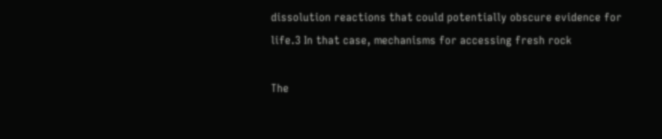dissolution reactions that could potentially obscure evidence for life.3 In that case, mechanisms for accessing fresh rock

The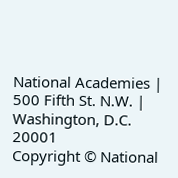National Academies | 500 Fifth St. N.W. | Washington, D.C. 20001
Copyright © National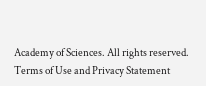Academy of Sciences. All rights reserved.
Terms of Use and Privacy Statement